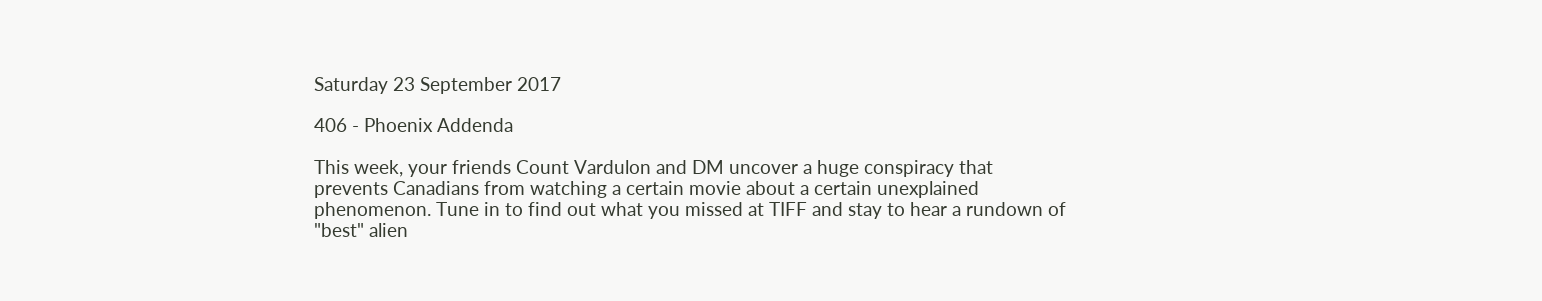Saturday 23 September 2017

406 - Phoenix Addenda

This week, your friends Count Vardulon and DM uncover a huge conspiracy that prevents Canadians from watching a certain movie about a certain unexplained phenomenon. Tune in to find out what you missed at TIFF and stay to hear a rundown of "best" alien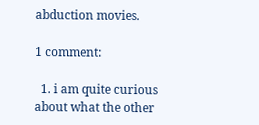abduction movies.

1 comment:

  1. i am quite curious about what the other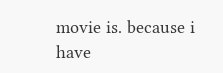movie is. because i have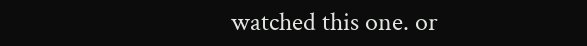watched this one. or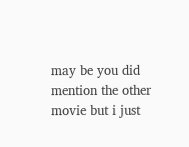may be you did mention the other movie but i just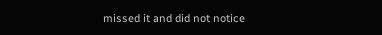missed it and did not notice